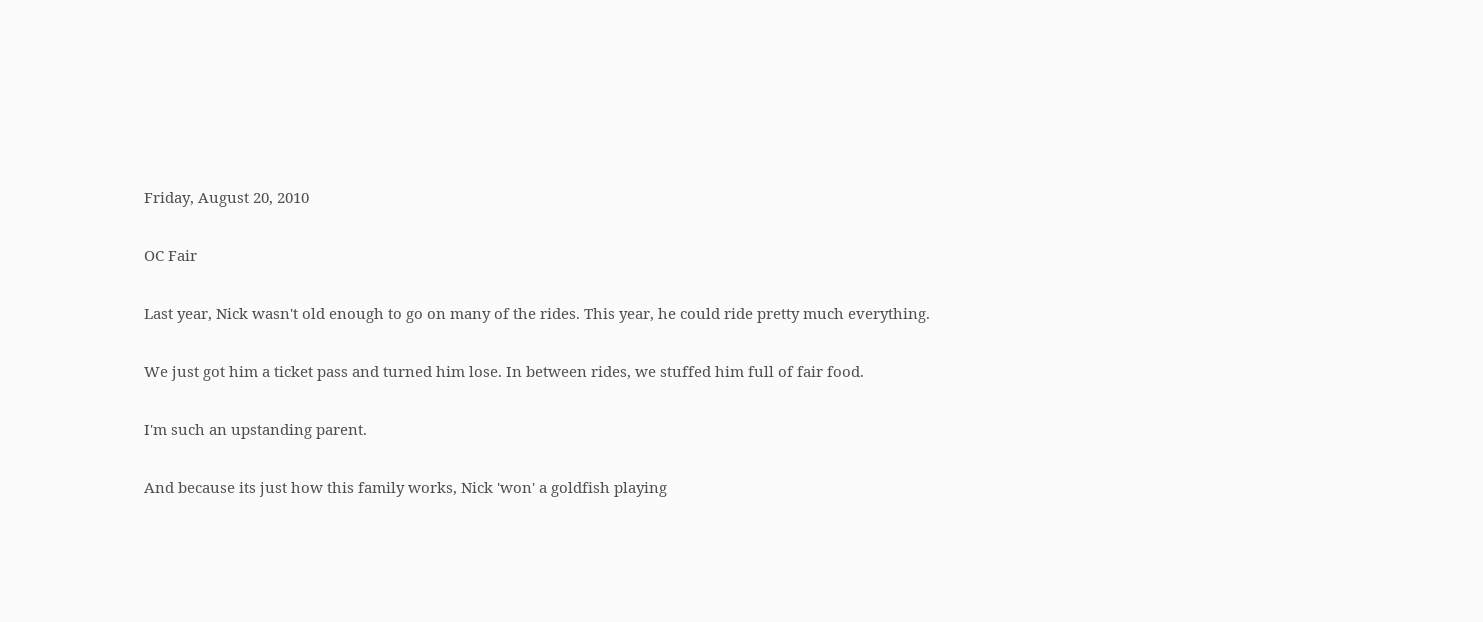Friday, August 20, 2010

OC Fair

Last year, Nick wasn't old enough to go on many of the rides. This year, he could ride pretty much everything.

We just got him a ticket pass and turned him lose. In between rides, we stuffed him full of fair food.

I'm such an upstanding parent.

And because its just how this family works, Nick 'won' a goldfish playing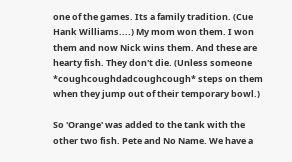one of the games. Its a family tradition. (Cue Hank Williams....) My mom won them. I won them and now Nick wins them. And these are hearty fish. They don't die. (Unless someone *coughcoughdadcoughcough* steps on them when they jump out of their temporary bowl.)

So 'Orange' was added to the tank with the other two fish. Pete and No Name. We have a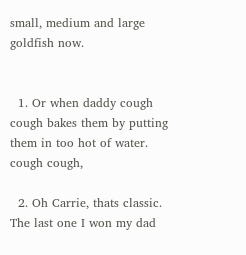small, medium and large goldfish now.


  1. Or when daddy cough cough bakes them by putting them in too hot of water. cough cough,

  2. Oh Carrie, thats classic. The last one I won my dad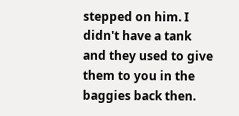stepped on him. I didn't have a tank and they used to give them to you in the baggies back then.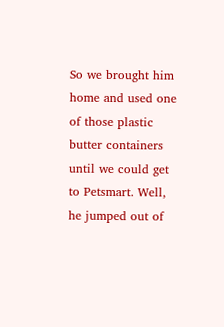So we brought him home and used one of those plastic butter containers until we could get to Petsmart. Well, he jumped out of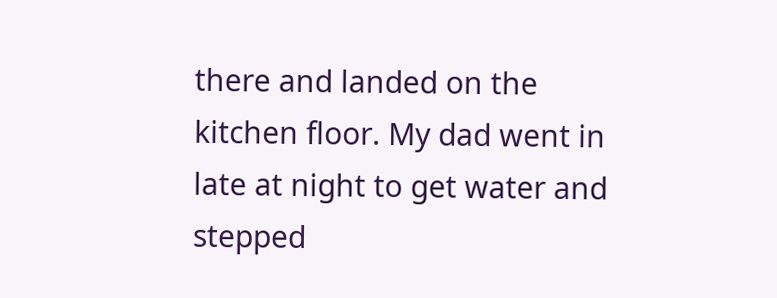there and landed on the kitchen floor. My dad went in late at night to get water and stepped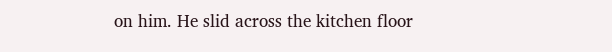on him. He slid across the kitchen floor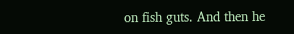on fish guts. And then he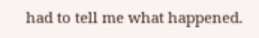had to tell me what happened.